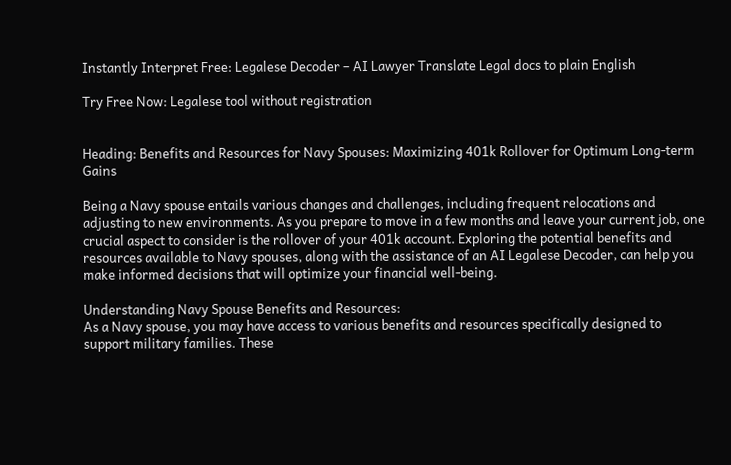Instantly Interpret Free: Legalese Decoder – AI Lawyer Translate Legal docs to plain English

Try Free Now: Legalese tool without registration


Heading: Benefits and Resources for Navy Spouses: Maximizing 401k Rollover for Optimum Long-term Gains

Being a Navy spouse entails various changes and challenges, including frequent relocations and adjusting to new environments. As you prepare to move in a few months and leave your current job, one crucial aspect to consider is the rollover of your 401k account. Exploring the potential benefits and resources available to Navy spouses, along with the assistance of an AI Legalese Decoder, can help you make informed decisions that will optimize your financial well-being.

Understanding Navy Spouse Benefits and Resources:
As a Navy spouse, you may have access to various benefits and resources specifically designed to support military families. These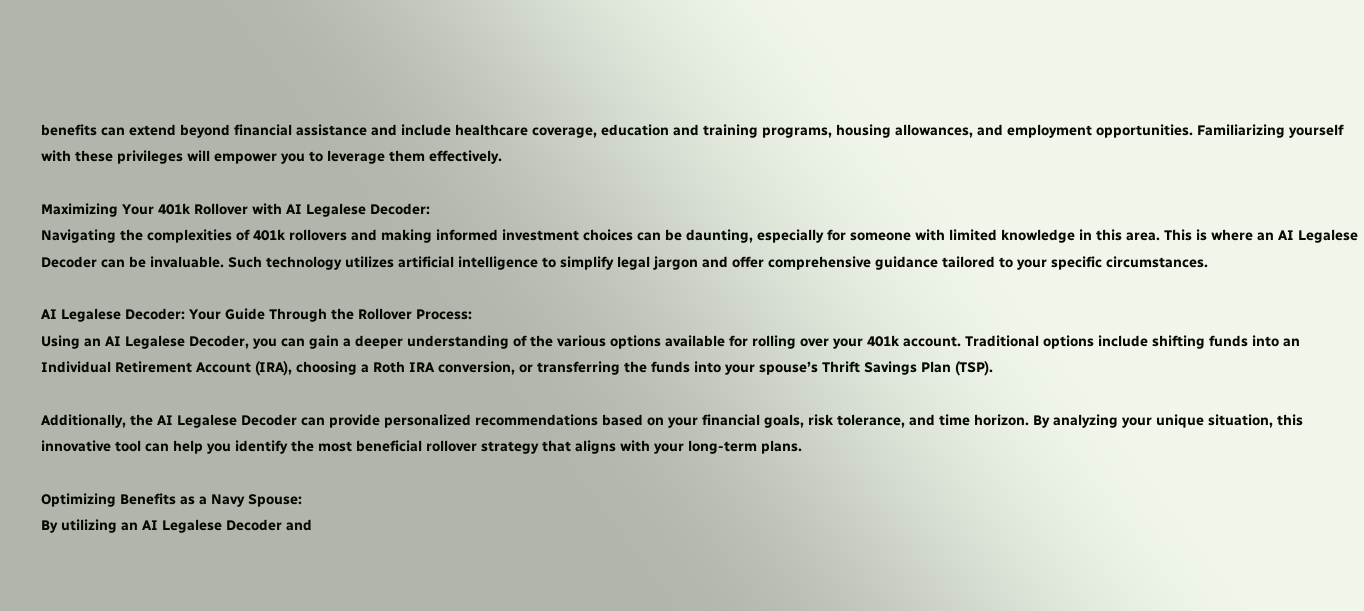benefits can extend beyond financial assistance and include healthcare coverage, education and training programs, housing allowances, and employment opportunities. Familiarizing yourself with these privileges will empower you to leverage them effectively.

Maximizing Your 401k Rollover with AI Legalese Decoder:
Navigating the complexities of 401k rollovers and making informed investment choices can be daunting, especially for someone with limited knowledge in this area. This is where an AI Legalese Decoder can be invaluable. Such technology utilizes artificial intelligence to simplify legal jargon and offer comprehensive guidance tailored to your specific circumstances.

AI Legalese Decoder: Your Guide Through the Rollover Process:
Using an AI Legalese Decoder, you can gain a deeper understanding of the various options available for rolling over your 401k account. Traditional options include shifting funds into an Individual Retirement Account (IRA), choosing a Roth IRA conversion, or transferring the funds into your spouse’s Thrift Savings Plan (TSP).

Additionally, the AI Legalese Decoder can provide personalized recommendations based on your financial goals, risk tolerance, and time horizon. By analyzing your unique situation, this innovative tool can help you identify the most beneficial rollover strategy that aligns with your long-term plans.

Optimizing Benefits as a Navy Spouse:
By utilizing an AI Legalese Decoder and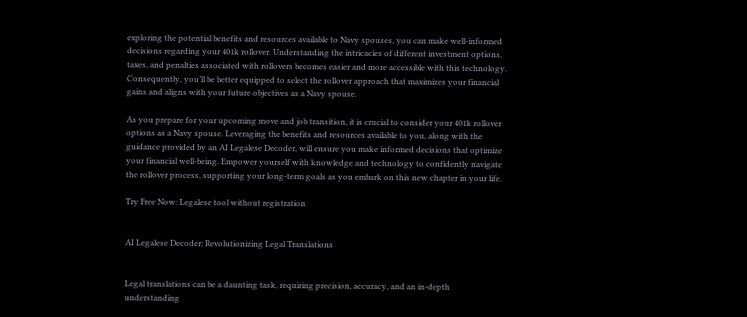exploring the potential benefits and resources available to Navy spouses, you can make well-informed decisions regarding your 401k rollover. Understanding the intricacies of different investment options, taxes, and penalties associated with rollovers becomes easier and more accessible with this technology. Consequently, you’ll be better equipped to select the rollover approach that maximizes your financial gains and aligns with your future objectives as a Navy spouse.

As you prepare for your upcoming move and job transition, it is crucial to consider your 401k rollover options as a Navy spouse. Leveraging the benefits and resources available to you, along with the guidance provided by an AI Legalese Decoder, will ensure you make informed decisions that optimize your financial well-being. Empower yourself with knowledge and technology to confidently navigate the rollover process, supporting your long-term goals as you embark on this new chapter in your life.

Try Free Now: Legalese tool without registration


AI Legalese Decoder: Revolutionizing Legal Translations


Legal translations can be a daunting task, requiring precision, accuracy, and an in-depth understanding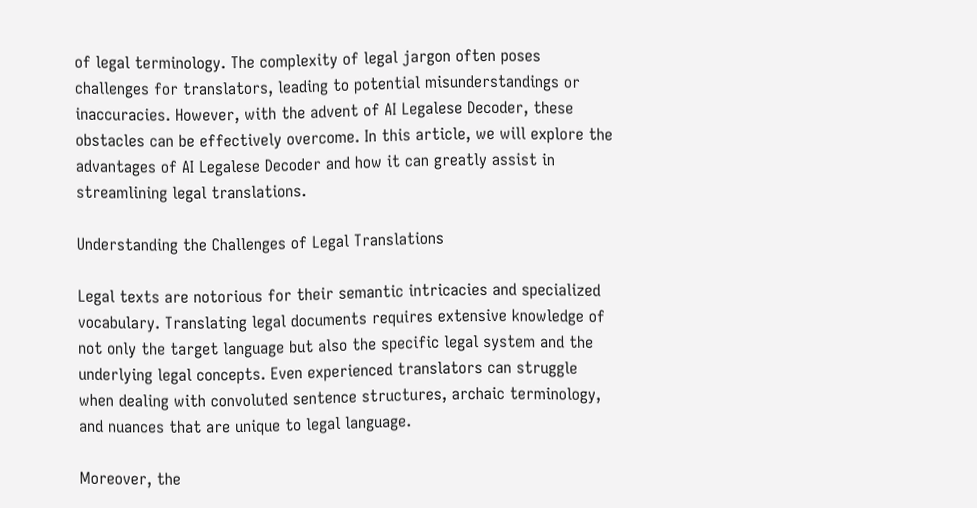of legal terminology. The complexity of legal jargon often poses challenges for translators, leading to potential misunderstandings or inaccuracies. However, with the advent of AI Legalese Decoder, these obstacles can be effectively overcome. In this article, we will explore the advantages of AI Legalese Decoder and how it can greatly assist in streamlining legal translations.

Understanding the Challenges of Legal Translations

Legal texts are notorious for their semantic intricacies and specialized vocabulary. Translating legal documents requires extensive knowledge of not only the target language but also the specific legal system and the underlying legal concepts. Even experienced translators can struggle when dealing with convoluted sentence structures, archaic terminology, and nuances that are unique to legal language.

Moreover, the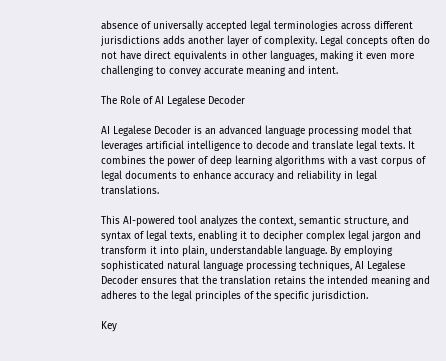absence of universally accepted legal terminologies across different jurisdictions adds another layer of complexity. Legal concepts often do not have direct equivalents in other languages, making it even more challenging to convey accurate meaning and intent.

The Role of AI Legalese Decoder

AI Legalese Decoder is an advanced language processing model that leverages artificial intelligence to decode and translate legal texts. It combines the power of deep learning algorithms with a vast corpus of legal documents to enhance accuracy and reliability in legal translations.

This AI-powered tool analyzes the context, semantic structure, and syntax of legal texts, enabling it to decipher complex legal jargon and transform it into plain, understandable language. By employing sophisticated natural language processing techniques, AI Legalese Decoder ensures that the translation retains the intended meaning and adheres to the legal principles of the specific jurisdiction.

Key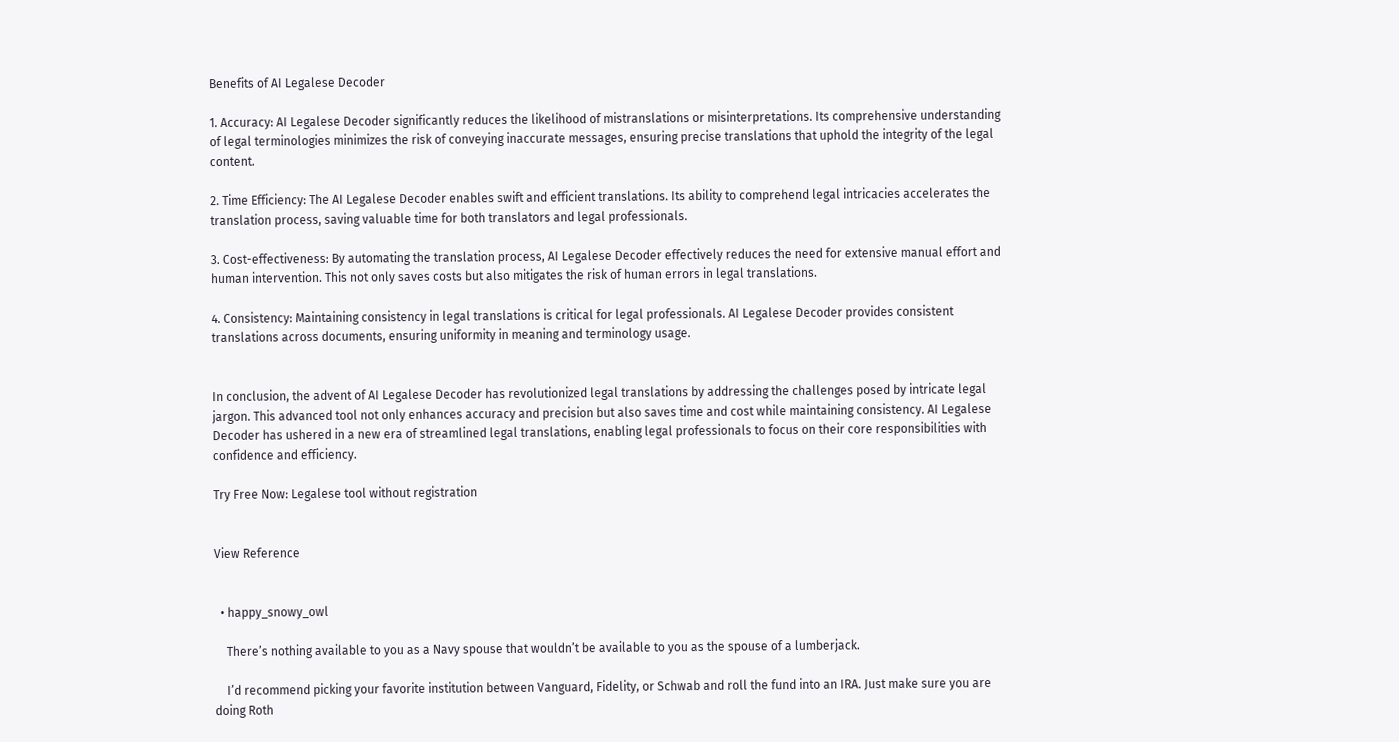Benefits of AI Legalese Decoder

1. Accuracy: AI Legalese Decoder significantly reduces the likelihood of mistranslations or misinterpretations. Its comprehensive understanding of legal terminologies minimizes the risk of conveying inaccurate messages, ensuring precise translations that uphold the integrity of the legal content.

2. Time Efficiency: The AI Legalese Decoder enables swift and efficient translations. Its ability to comprehend legal intricacies accelerates the translation process, saving valuable time for both translators and legal professionals.

3. Cost-effectiveness: By automating the translation process, AI Legalese Decoder effectively reduces the need for extensive manual effort and human intervention. This not only saves costs but also mitigates the risk of human errors in legal translations.

4. Consistency: Maintaining consistency in legal translations is critical for legal professionals. AI Legalese Decoder provides consistent translations across documents, ensuring uniformity in meaning and terminology usage.


In conclusion, the advent of AI Legalese Decoder has revolutionized legal translations by addressing the challenges posed by intricate legal jargon. This advanced tool not only enhances accuracy and precision but also saves time and cost while maintaining consistency. AI Legalese Decoder has ushered in a new era of streamlined legal translations, enabling legal professionals to focus on their core responsibilities with confidence and efficiency.

Try Free Now: Legalese tool without registration


View Reference


  • happy_snowy_owl

    There’s nothing available to you as a Navy spouse that wouldn’t be available to you as the spouse of a lumberjack.

    I’d recommend picking your favorite institution between Vanguard, Fidelity, or Schwab and roll the fund into an IRA. Just make sure you are doing Roth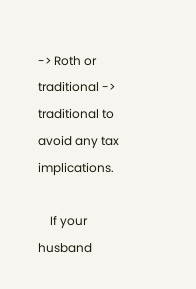-> Roth or traditional -> traditional to avoid any tax implications.

    If your husband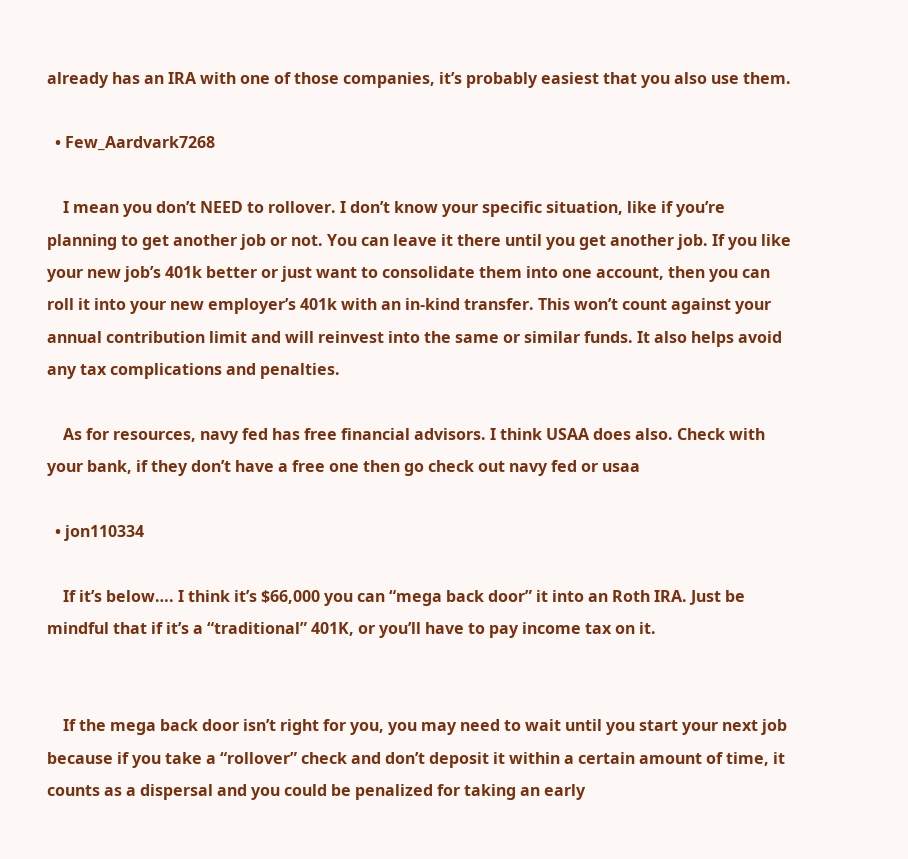already has an IRA with one of those companies, it’s probably easiest that you also use them.

  • Few_Aardvark7268

    I mean you don’t NEED to rollover. I don’t know your specific situation, like if you’re planning to get another job or not. You can leave it there until you get another job. If you like your new job’s 401k better or just want to consolidate them into one account, then you can roll it into your new employer’s 401k with an in-kind transfer. This won’t count against your annual contribution limit and will reinvest into the same or similar funds. It also helps avoid any tax complications and penalties.

    As for resources, navy fed has free financial advisors. I think USAA does also. Check with your bank, if they don’t have a free one then go check out navy fed or usaa

  • jon110334

    If it’s below…. I think it’s $66,000 you can “mega back door” it into an Roth IRA. Just be mindful that if it’s a “traditional” 401K, or you’ll have to pay income tax on it.


    If the mega back door isn’t right for you, you may need to wait until you start your next job because if you take a “rollover” check and don’t deposit it within a certain amount of time, it counts as a dispersal and you could be penalized for taking an early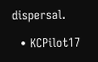dispersal.

  • KCPilot17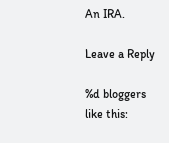An IRA.

Leave a Reply

%d bloggers like this: